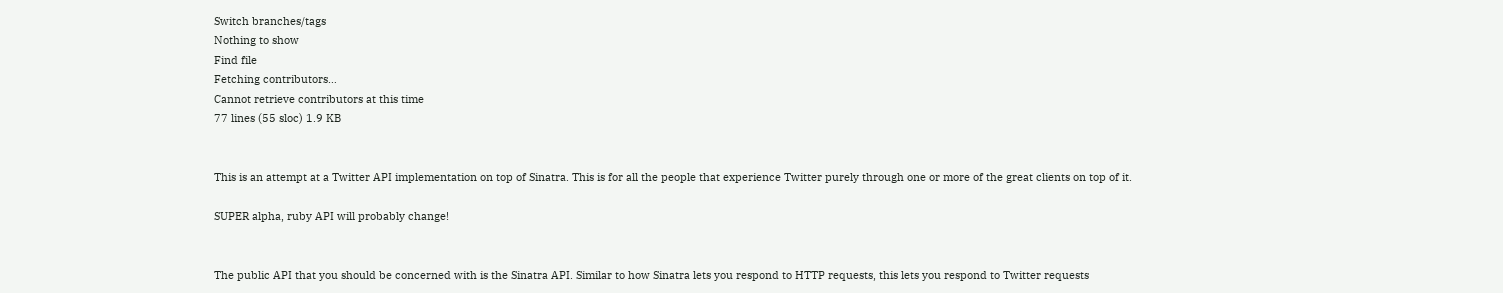Switch branches/tags
Nothing to show
Find file
Fetching contributors…
Cannot retrieve contributors at this time
77 lines (55 sloc) 1.9 KB


This is an attempt at a Twitter API implementation on top of Sinatra. This is for all the people that experience Twitter purely through one or more of the great clients on top of it.

SUPER alpha, ruby API will probably change!


The public API that you should be concerned with is the Sinatra API. Similar to how Sinatra lets you respond to HTTP requests, this lets you respond to Twitter requests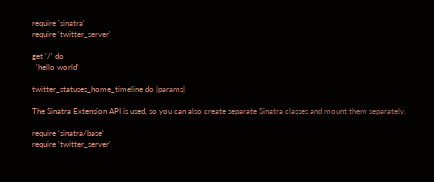require 'sinatra'
require 'twitter_server'

get '/' do
  'hello world'

twitter_statuses_home_timeline do |params|

The Sinatra Extension API is used, so you can also create separate Sinatra classes and mount them separately.

require 'sinatra/base'
require 'twitter_server'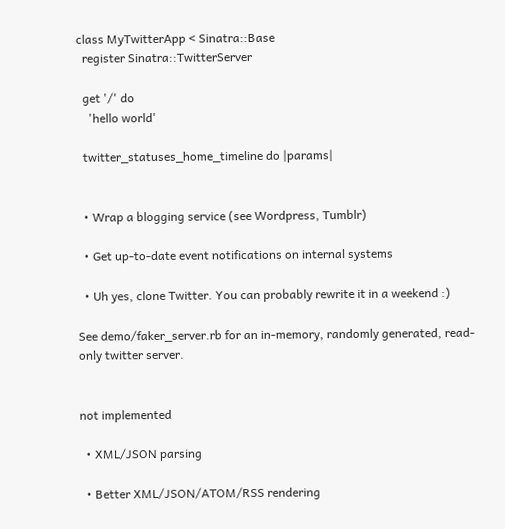class MyTwitterApp < Sinatra::Base
  register Sinatra::TwitterServer

  get '/' do
    'hello world'

  twitter_statuses_home_timeline do |params|


  • Wrap a blogging service (see Wordpress, Tumblr)

  • Get up-to-date event notifications on internal systems

  • Uh yes, clone Twitter. You can probably rewrite it in a weekend :)

See demo/faker_server.rb for an in-memory, randomly generated, read-only twitter server.


not implemented

  • XML/JSON parsing

  • Better XML/JSON/ATOM/RSS rendering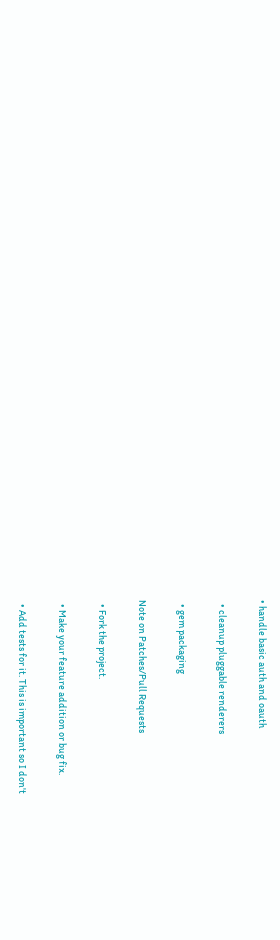• handle basic auth and oauth

  • cleanup pluggable renderers

  • gem packaging

Note on Patches/Pull Requests

  • Fork the project.

  • Make your feature addition or bug fix.

  • Add tests for it. This is important so I don't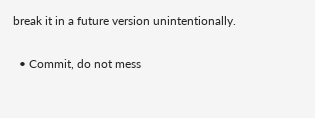break it in a future version unintentionally.

  • Commit, do not mess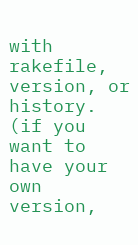with rakefile, version, or history. (if you want to have your own version,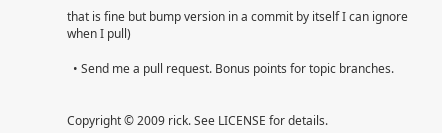that is fine but bump version in a commit by itself I can ignore when I pull)

  • Send me a pull request. Bonus points for topic branches.


Copyright © 2009 rick. See LICENSE for details.